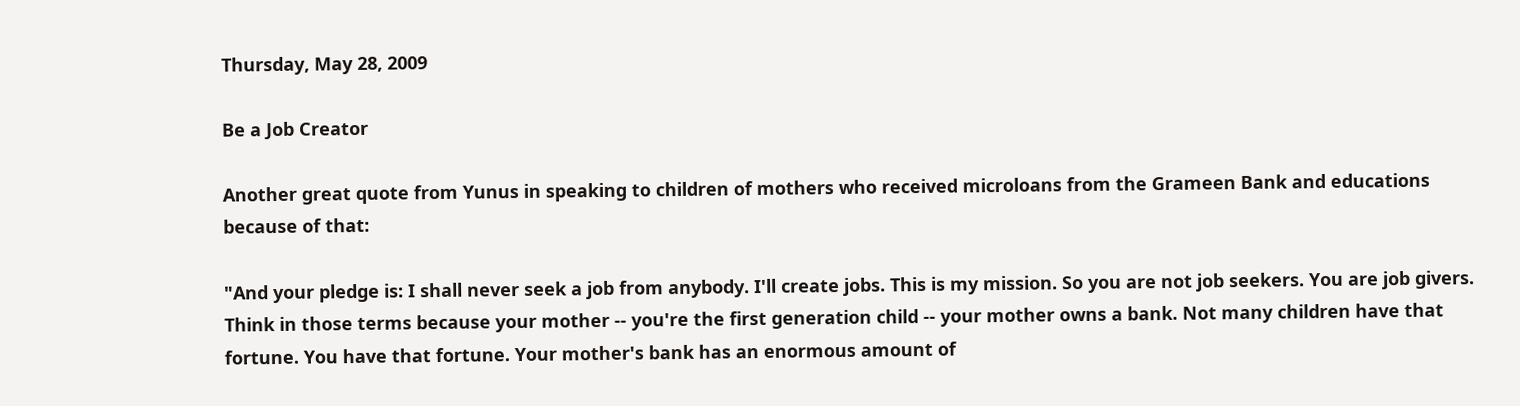Thursday, May 28, 2009

Be a Job Creator

Another great quote from Yunus in speaking to children of mothers who received microloans from the Grameen Bank and educations because of that:

"And your pledge is: I shall never seek a job from anybody. I'll create jobs. This is my mission. So you are not job seekers. You are job givers. Think in those terms because your mother -- you're the first generation child -- your mother owns a bank. Not many children have that fortune. You have that fortune. Your mother's bank has an enormous amount of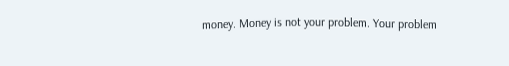money. Money is not your problem. Your problem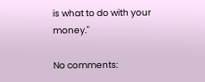is what to do with your money."

No comments: